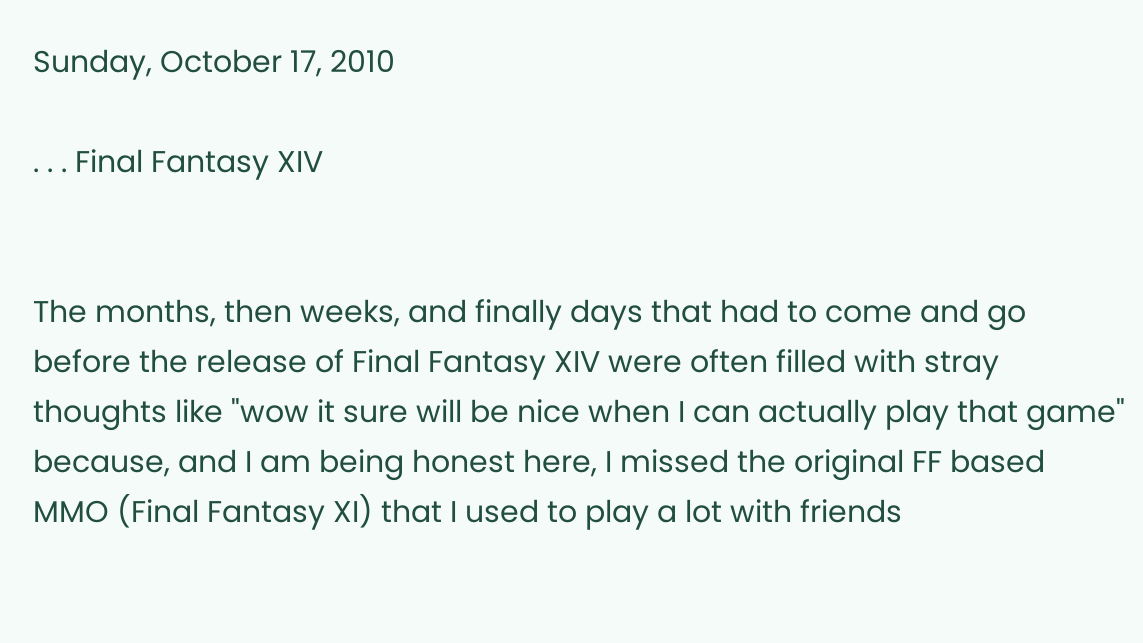Sunday, October 17, 2010

. . . Final Fantasy XIV


The months, then weeks, and finally days that had to come and go before the release of Final Fantasy XIV were often filled with stray thoughts like "wow it sure will be nice when I can actually play that game" because, and I am being honest here, I missed the original FF based MMO (Final Fantasy XI) that I used to play a lot with friends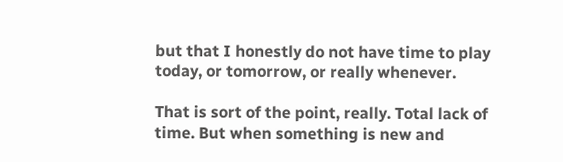but that I honestly do not have time to play today, or tomorrow, or really whenever.

That is sort of the point, really. Total lack of time. But when something is new and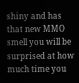shiny and has that new MMO smell you will be surprised at how much time you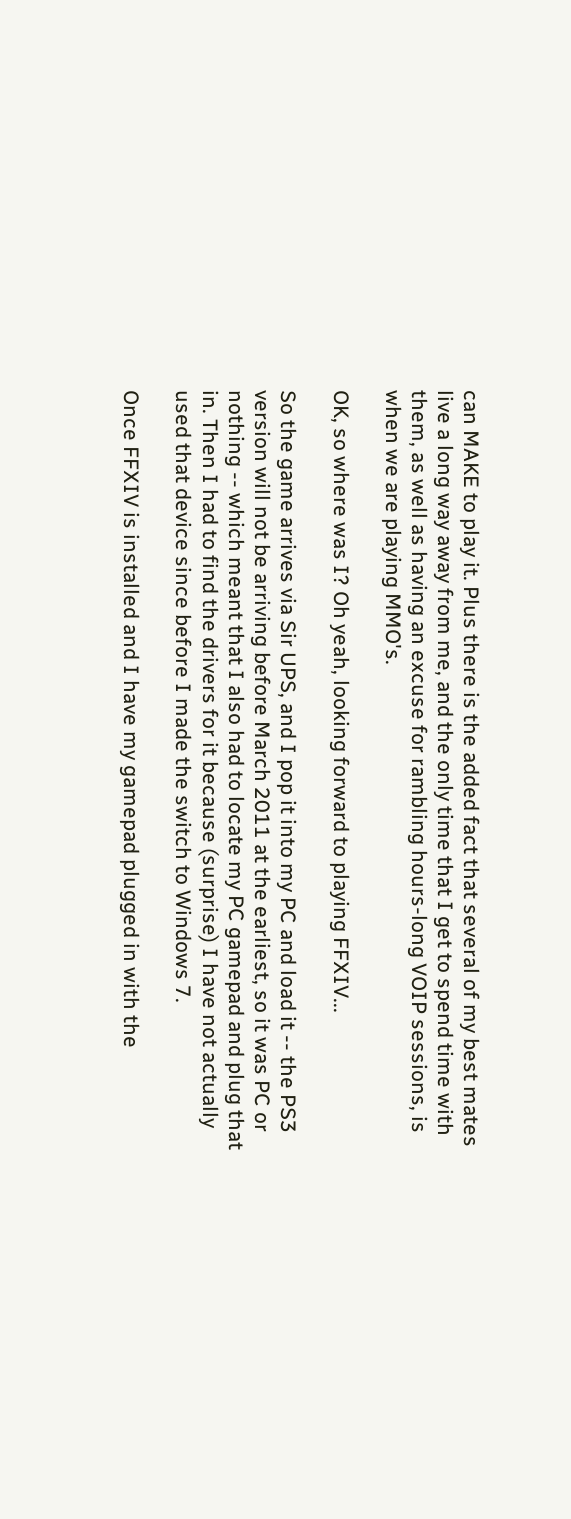can MAKE to play it. Plus there is the added fact that several of my best mates live a long way away from me, and the only time that I get to spend time with them, as well as having an excuse for rambling hours-long VOIP sessions, is when we are playing MMO's.

OK, so where was I? Oh yeah, looking forward to playing FFXIV...

So the game arrives via Sir UPS, and I pop it into my PC and load it -- the PS3 version will not be arriving before March 2011 at the earliest, so it was PC or nothing -- which meant that I also had to locate my PC gamepad and plug that in. Then I had to find the drivers for it because (surprise) I have not actually used that device since before I made the switch to Windows 7.

Once FFXIV is installed and I have my gamepad plugged in with the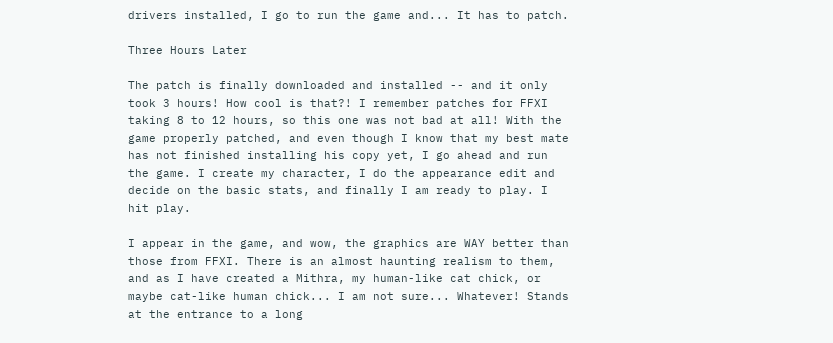drivers installed, I go to run the game and... It has to patch.

Three Hours Later

The patch is finally downloaded and installed -- and it only took 3 hours! How cool is that?! I remember patches for FFXI taking 8 to 12 hours, so this one was not bad at all! With the game properly patched, and even though I know that my best mate has not finished installing his copy yet, I go ahead and run the game. I create my character, I do the appearance edit and decide on the basic stats, and finally I am ready to play. I hit play.

I appear in the game, and wow, the graphics are WAY better than those from FFXI. There is an almost haunting realism to them, and as I have created a Mithra, my human-like cat chick, or maybe cat-like human chick... I am not sure... Whatever! Stands at the entrance to a long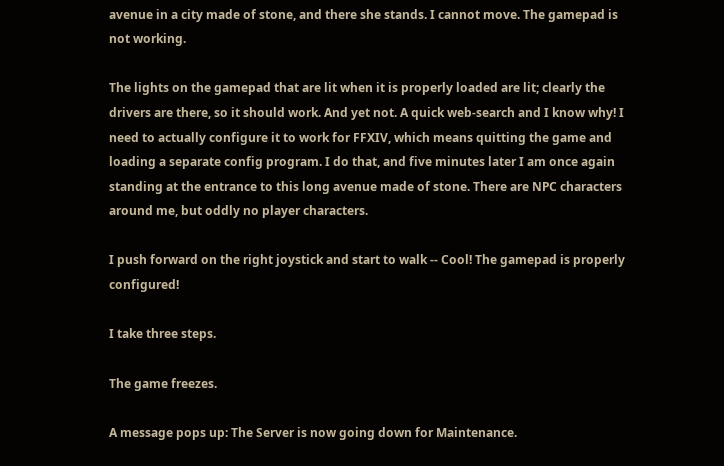avenue in a city made of stone, and there she stands. I cannot move. The gamepad is not working.

The lights on the gamepad that are lit when it is properly loaded are lit; clearly the drivers are there, so it should work. And yet not. A quick web-search and I know why! I need to actually configure it to work for FFXIV, which means quitting the game and loading a separate config program. I do that, and five minutes later I am once again standing at the entrance to this long avenue made of stone. There are NPC characters around me, but oddly no player characters.

I push forward on the right joystick and start to walk -- Cool! The gamepad is properly configured!

I take three steps.

The game freezes.

A message pops up: The Server is now going down for Maintenance.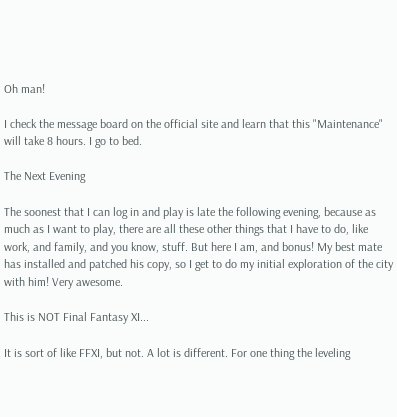Oh man!

I check the message board on the official site and learn that this "Maintenance" will take 8 hours. I go to bed.

The Next Evening

The soonest that I can log in and play is late the following evening, because as much as I want to play, there are all these other things that I have to do, like work, and family, and you know, stuff. But here I am, and bonus! My best mate has installed and patched his copy, so I get to do my initial exploration of the city with him! Very awesome.

This is NOT Final Fantasy XI...

It is sort of like FFXI, but not. A lot is different. For one thing the leveling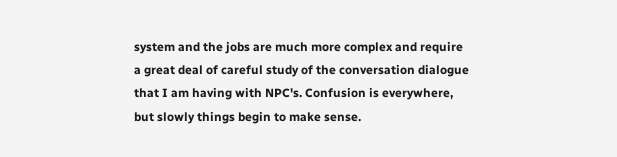system and the jobs are much more complex and require a great deal of careful study of the conversation dialogue that I am having with NPC's. Confusion is everywhere, but slowly things begin to make sense.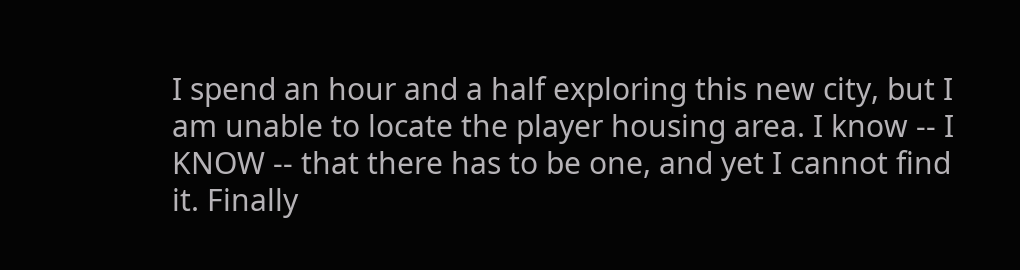I spend an hour and a half exploring this new city, but I am unable to locate the player housing area. I know -- I KNOW -- that there has to be one, and yet I cannot find it. Finally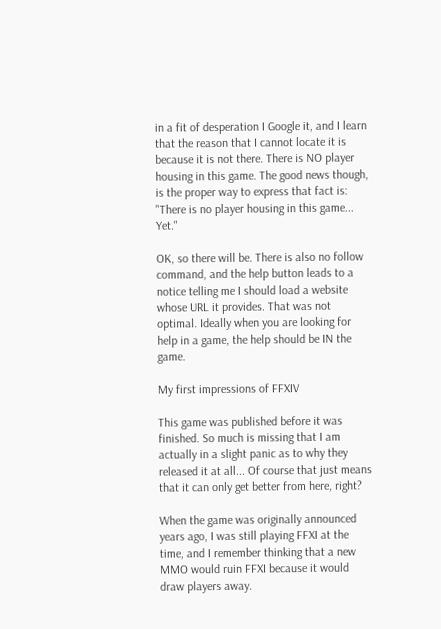in a fit of desperation I Google it, and I learn that the reason that I cannot locate it is because it is not there. There is NO player housing in this game. The good news though, is the proper way to express that fact is: "There is no player housing in this game... Yet."

OK, so there will be. There is also no follow command, and the help button leads to a notice telling me I should load a website whose URL it provides. That was not optimal. Ideally when you are looking for help in a game, the help should be IN the game.

My first impressions of FFXIV

This game was published before it was finished. So much is missing that I am actually in a slight panic as to why they released it at all... Of course that just means that it can only get better from here, right?

When the game was originally announced years ago, I was still playing FFXI at the time, and I remember thinking that a new MMO would ruin FFXI because it would draw players away.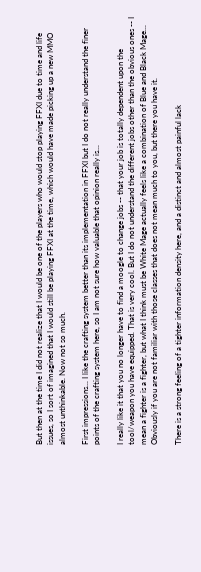But then at the time I did not realize that I would be one of the players who would stop playing FFXI due to time and life issues, so I sort of imagined that I would still be playing FFXI at the time, which would have made picking up a new MMO almost unthinkable. Now not so much.

First impressions... I like the crafting system better than its implementation in FFXI but I do not really understand the finer points of the crafting system here, so I am not sure how valuable that opinion really is...

I really like it that you no longer have to find a moogle to change jobs -- that your job is totally dependent upon the tool/weapon you have equipped. That is very cool. But I do not understand the different jobs other than the obvious ones -- I mean a fighter is a fighter, but what I think must be White Mage actually feels like a combination of Blue and Black Mage... Obviously if you are not familiar with those classes that does not mean much to you, but there you have it.

There is a strong feeling of a tighter information density here, and a distinct and almost painful lack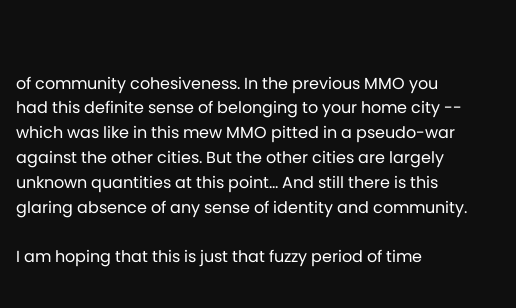of community cohesiveness. In the previous MMO you had this definite sense of belonging to your home city -- which was like in this mew MMO pitted in a pseudo-war against the other cities. But the other cities are largely unknown quantities at this point... And still there is this glaring absence of any sense of identity and community.

I am hoping that this is just that fuzzy period of time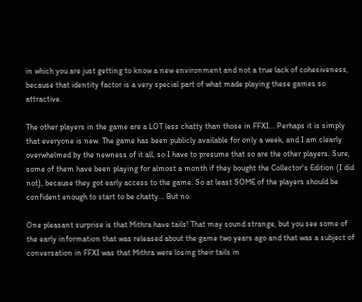in which you are just getting to know a new environment and not a true lack of cohesiveness, because that identity factor is a very special part of what made playing these games so attractive.

The other players in the game are a LOT less chatty than those in FFXI... Perhaps it is simply that everyone is new. The game has been publicly available for only a week, and I am clearly overwhelmed by the newness of it all, so I have to presume that so are the other players. Sure, some of them have been playing for almost a month if they bought the Collector's Edition (I did not), because they got early access to the game. So at least SOME of the players should be confident enough to start to be chatty... But no.

One pleasant surprise is that Mithra have tails! That may sound strange, but you see some of the early information that was released about the game two years ago and that was a subject of conversation in FFXI was that Mithra were losing their tails in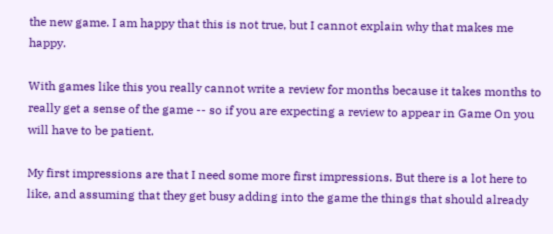the new game. I am happy that this is not true, but I cannot explain why that makes me happy.

With games like this you really cannot write a review for months because it takes months to really get a sense of the game -- so if you are expecting a review to appear in Game On you will have to be patient.

My first impressions are that I need some more first impressions. But there is a lot here to like, and assuming that they get busy adding into the game the things that should already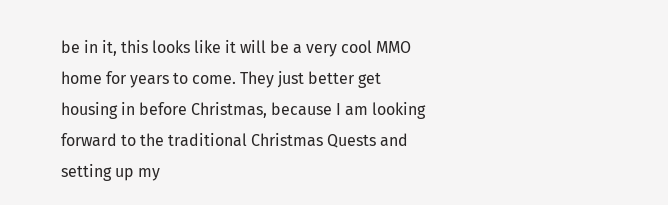be in it, this looks like it will be a very cool MMO home for years to come. They just better get housing in before Christmas, because I am looking forward to the traditional Christmas Quests and setting up my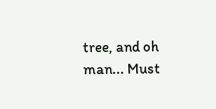tree, and oh man... Must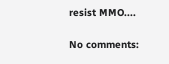resist MMO....

No comments: